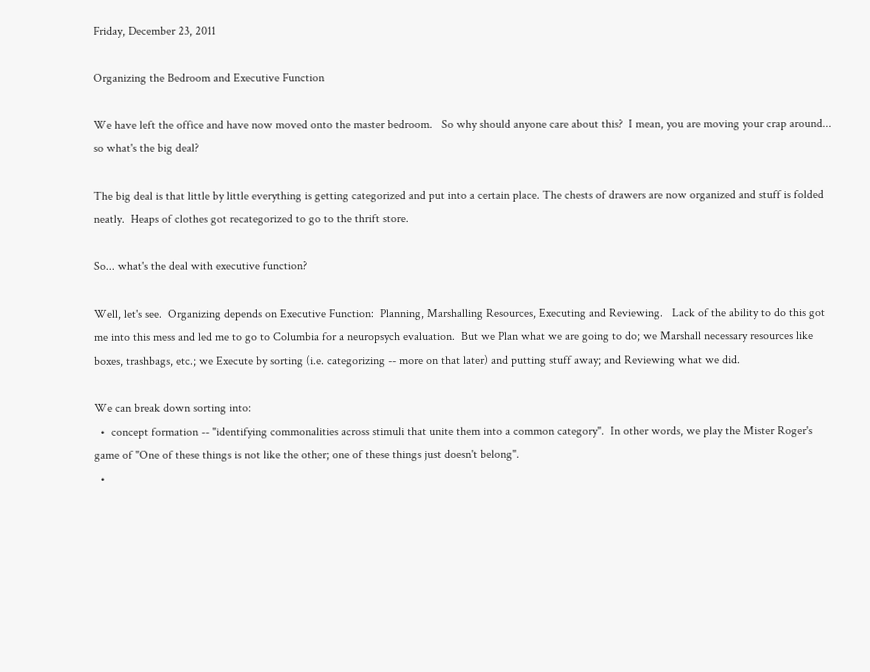Friday, December 23, 2011

Organizing the Bedroom and Executive Function

We have left the office and have now moved onto the master bedroom.   So why should anyone care about this?  I mean, you are moving your crap around... so what's the big deal?

The big deal is that little by little everything is getting categorized and put into a certain place. The chests of drawers are now organized and stuff is folded neatly.  Heaps of clothes got recategorized to go to the thrift store.

So... what's the deal with executive function?

Well, let's see.  Organizing depends on Executive Function:  Planning, Marshalling Resources, Executing and Reviewing.   Lack of the ability to do this got me into this mess and led me to go to Columbia for a neuropsych evaluation.  But we Plan what we are going to do; we Marshall necessary resources like boxes, trashbags, etc.; we Execute by sorting (i.e. categorizing -- more on that later) and putting stuff away; and Reviewing what we did.

We can break down sorting into:
  •  concept formation -- "identifying commonalities across stimuli that unite them into a common category".  In other words, we play the Mister Roger's game of "One of these things is not like the other; one of these things just doesn't belong".
  •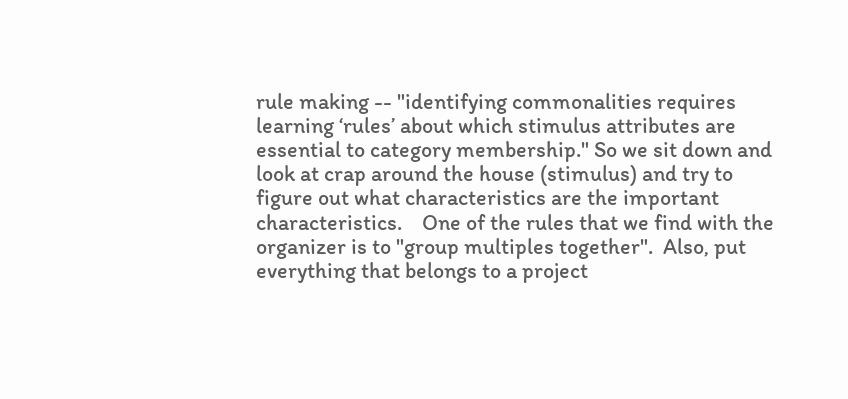rule making -- "identifying commonalities requires learning ‘rules’ about which stimulus attributes are essential to category membership." So we sit down and look at crap around the house (stimulus) and try to figure out what characteristics are the important characteristics.    One of the rules that we find with the organizer is to "group multiples together".  Also, put everything that belongs to a project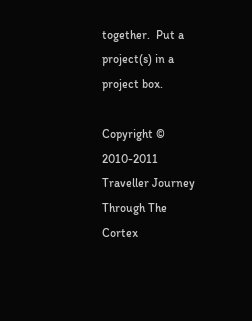together.  Put a project(s) in a project box.

Copyright © 2010-2011 Traveller Journey Through The Cortex